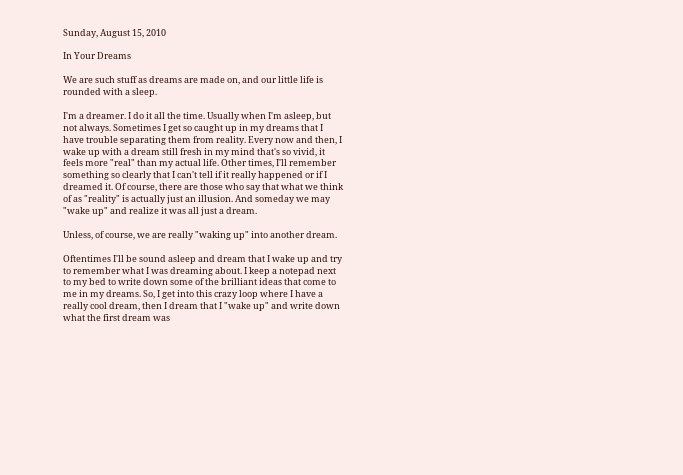Sunday, August 15, 2010

In Your Dreams

We are such stuff as dreams are made on, and our little life is rounded with a sleep.

I'm a dreamer. I do it all the time. Usually when I'm asleep, but not always. Sometimes I get so caught up in my dreams that I have trouble separating them from reality. Every now and then, I wake up with a dream still fresh in my mind that's so vivid, it feels more "real" than my actual life. Other times, I'll remember something so clearly that I can't tell if it really happened or if I dreamed it. Of course, there are those who say that what we think of as "reality" is actually just an illusion. And someday we may "wake up" and realize it was all just a dream.

Unless, of course, we are really "waking up" into another dream.

Oftentimes I'll be sound asleep and dream that I wake up and try to remember what I was dreaming about. I keep a notepad next to my bed to write down some of the brilliant ideas that come to me in my dreams. So, I get into this crazy loop where I have a really cool dream, then I dream that I "wake up" and write down what the first dream was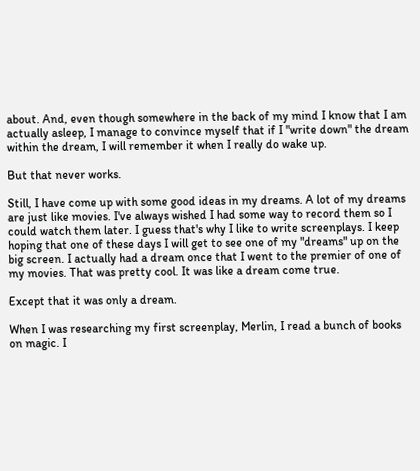about. And, even though somewhere in the back of my mind I know that I am actually asleep, I manage to convince myself that if I "write down" the dream within the dream, I will remember it when I really do wake up.

But that never works.

Still, I have come up with some good ideas in my dreams. A lot of my dreams are just like movies. I've always wished I had some way to record them so I could watch them later. I guess that's why I like to write screenplays. I keep hoping that one of these days I will get to see one of my "dreams" up on the big screen. I actually had a dream once that I went to the premier of one of my movies. That was pretty cool. It was like a dream come true.

Except that it was only a dream.

When I was researching my first screenplay, Merlin, I read a bunch of books on magic. I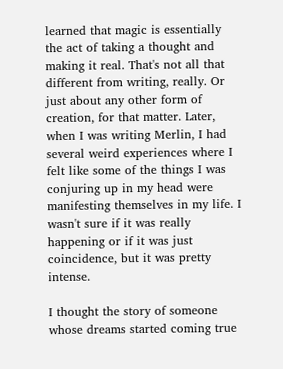learned that magic is essentially the act of taking a thought and making it real. That's not all that different from writing, really. Or just about any other form of creation, for that matter. Later, when I was writing Merlin, I had several weird experiences where I felt like some of the things I was conjuring up in my head were manifesting themselves in my life. I wasn't sure if it was really happening or if it was just coincidence, but it was pretty intense.

I thought the story of someone whose dreams started coming true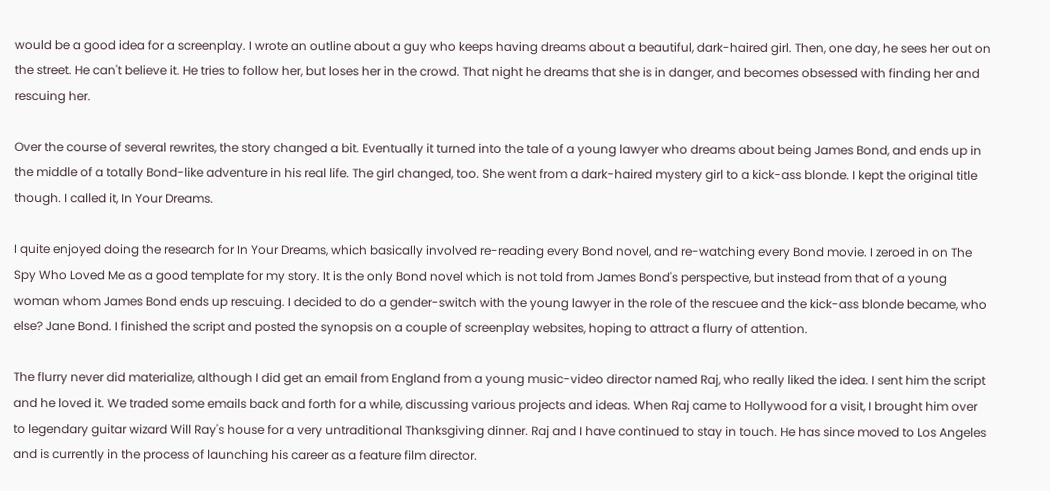would be a good idea for a screenplay. I wrote an outline about a guy who keeps having dreams about a beautiful, dark-haired girl. Then, one day, he sees her out on the street. He can't believe it. He tries to follow her, but loses her in the crowd. That night he dreams that she is in danger, and becomes obsessed with finding her and rescuing her.

Over the course of several rewrites, the story changed a bit. Eventually it turned into the tale of a young lawyer who dreams about being James Bond, and ends up in the middle of a totally Bond-like adventure in his real life. The girl changed, too. She went from a dark-haired mystery girl to a kick-ass blonde. I kept the original title though. I called it, In Your Dreams.

I quite enjoyed doing the research for In Your Dreams, which basically involved re-reading every Bond novel, and re-watching every Bond movie. I zeroed in on The Spy Who Loved Me as a good template for my story. It is the only Bond novel which is not told from James Bond's perspective, but instead from that of a young woman whom James Bond ends up rescuing. I decided to do a gender-switch with the young lawyer in the role of the rescuee and the kick-ass blonde became, who else? Jane Bond. I finished the script and posted the synopsis on a couple of screenplay websites, hoping to attract a flurry of attention.

The flurry never did materialize, although I did get an email from England from a young music-video director named Raj, who really liked the idea. I sent him the script and he loved it. We traded some emails back and forth for a while, discussing various projects and ideas. When Raj came to Hollywood for a visit, I brought him over to legendary guitar wizard Will Ray's house for a very untraditional Thanksgiving dinner. Raj and I have continued to stay in touch. He has since moved to Los Angeles and is currently in the process of launching his career as a feature film director.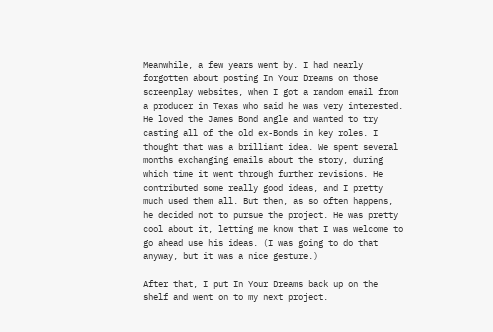Meanwhile, a few years went by. I had nearly forgotten about posting In Your Dreams on those screenplay websites, when I got a random email from a producer in Texas who said he was very interested. He loved the James Bond angle and wanted to try casting all of the old ex-Bonds in key roles. I thought that was a brilliant idea. We spent several months exchanging emails about the story, during which time it went through further revisions. He contributed some really good ideas, and I pretty much used them all. But then, as so often happens, he decided not to pursue the project. He was pretty cool about it, letting me know that I was welcome to go ahead use his ideas. (I was going to do that anyway, but it was a nice gesture.)

After that, I put In Your Dreams back up on the shelf and went on to my next project.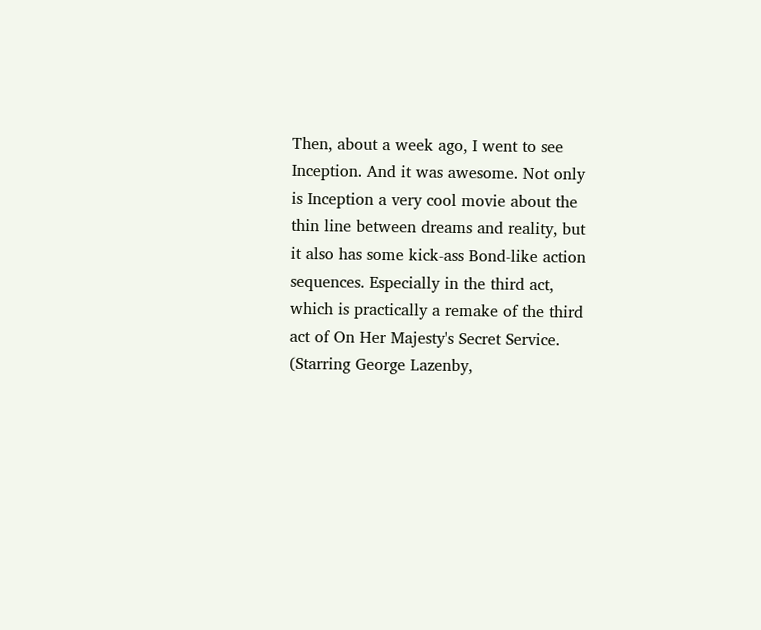Then, about a week ago, I went to see Inception. And it was awesome. Not only is Inception a very cool movie about the thin line between dreams and reality, but it also has some kick-ass Bond-like action sequences. Especially in the third act, which is practically a remake of the third act of On Her Majesty's Secret Service. (Starring George Lazenby,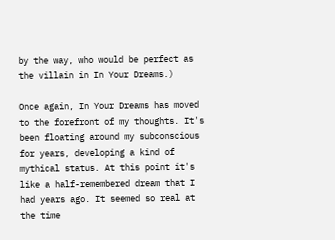by the way, who would be perfect as the villain in In Your Dreams.)

Once again, In Your Dreams has moved to the forefront of my thoughts. It's been floating around my subconscious for years, developing a kind of mythical status. At this point it's like a half-remembered dream that I had years ago. It seemed so real at the time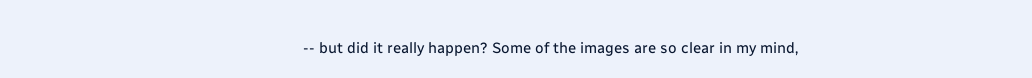-- but did it really happen? Some of the images are so clear in my mind,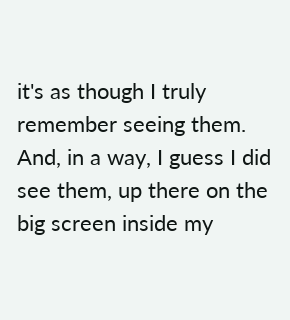it's as though I truly remember seeing them. And, in a way, I guess I did see them, up there on the big screen inside my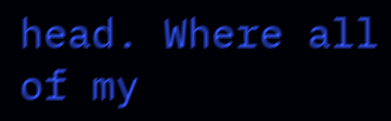head. Where all of my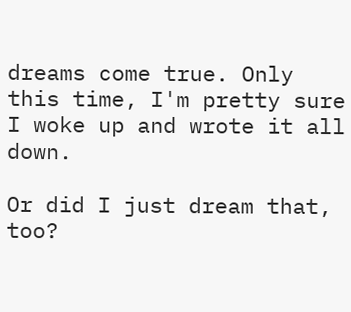dreams come true. Only this time, I'm pretty sure I woke up and wrote it all down.

Or did I just dream that, too?